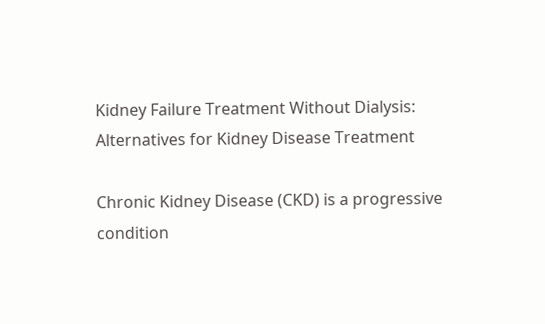Kidney Failure Treatment Without Dialysis: Alternatives for Kidney Disease Treatment

Chronic Kidney Disease (CKD) is a progressive condition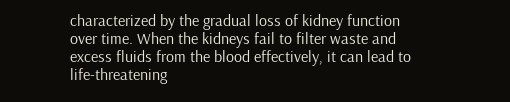characterized by the gradual loss of kidney function over time. When the kidneys fail to filter waste and excess fluids from the blood effectively, it can lead to life-threatening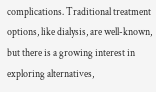complications. Traditional treatment options, like dialysis, are well-known, but there is a growing interest in exploring alternatives,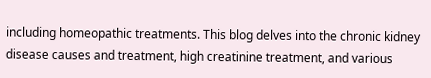including homeopathic treatments. This blog delves into the chronic kidney disease causes and treatment, high creatinine treatment, and various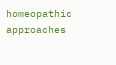homeopathic approaches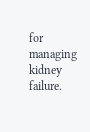for managing kidney failure.